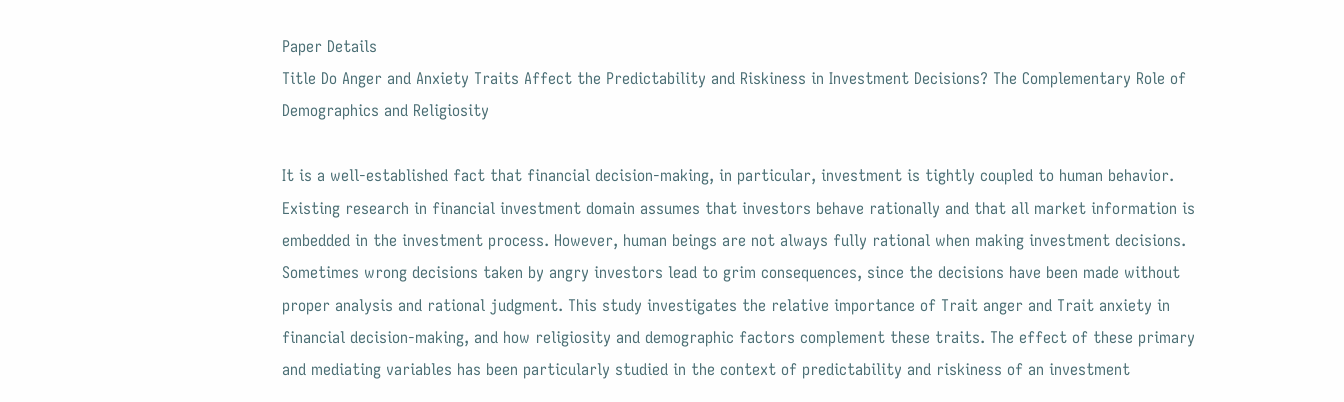Paper Details
Title Do Anger and Anxiety Traits Affect the Predictability and Riskiness in Investment Decisions? The Complementary Role of Demographics and Religiosity

It is a well-established fact that financial decision-making, in particular, investment is tightly coupled to human behavior. Existing research in financial investment domain assumes that investors behave rationally and that all market information is embedded in the investment process. However, human beings are not always fully rational when making investment decisions. Sometimes wrong decisions taken by angry investors lead to grim consequences, since the decisions have been made without proper analysis and rational judgment. This study investigates the relative importance of Trait anger and Trait anxiety in financial decision-making, and how religiosity and demographic factors complement these traits. The effect of these primary and mediating variables has been particularly studied in the context of predictability and riskiness of an investment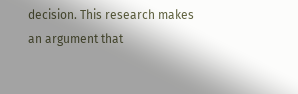decision. This research makes an argument that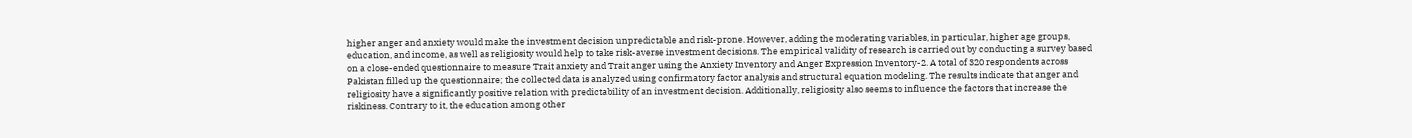higher anger and anxiety would make the investment decision unpredictable and risk-prone. However, adding the moderating variables, in particular, higher age groups, education, and income, as well as religiosity would help to take risk-averse investment decisions. The empirical validity of research is carried out by conducting a survey based on a close-ended questionnaire to measure Trait anxiety and Trait anger using the Anxiety Inventory and Anger Expression Inventory-2. A total of 320 respondents across Pakistan filled up the questionnaire; the collected data is analyzed using confirmatory factor analysis and structural equation modeling. The results indicate that anger and religiosity have a significantly positive relation with predictability of an investment decision. Additionally, religiosity also seems to influence the factors that increase the riskiness. Contrary to it, the education among other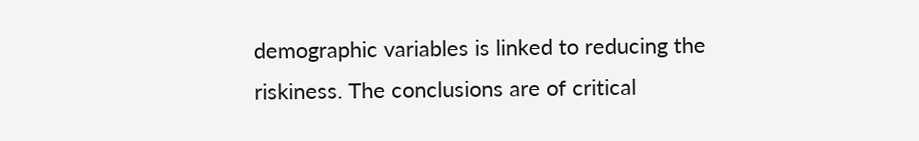demographic variables is linked to reducing the riskiness. The conclusions are of critical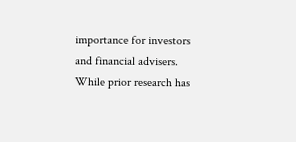importance for investors and financial advisers. While prior research has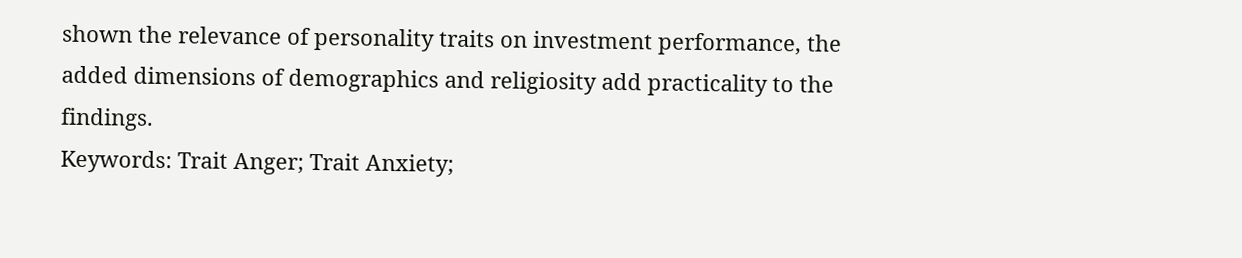shown the relevance of personality traits on investment performance, the added dimensions of demographics and religiosity add practicality to the findings.
Keywords: Trait Anger; Trait Anxiety;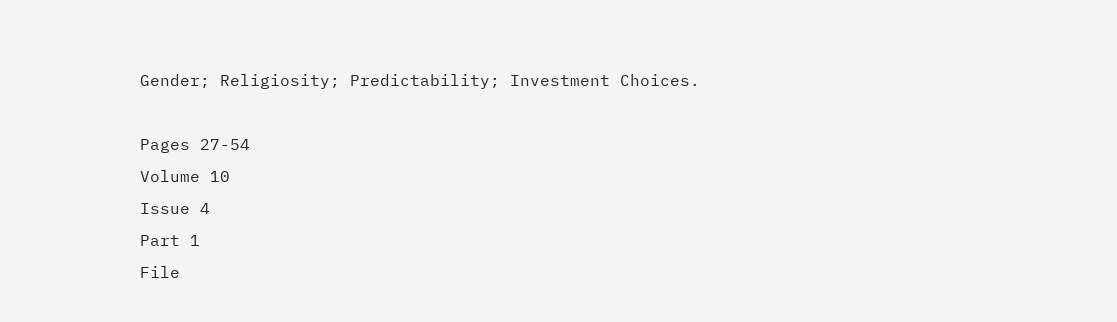Gender; Religiosity; Predictability; Investment Choices.

Pages 27-54
Volume 10
Issue 4
Part 1
File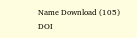Name Download (105)
DOI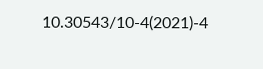10.30543/10-4(2021)-4